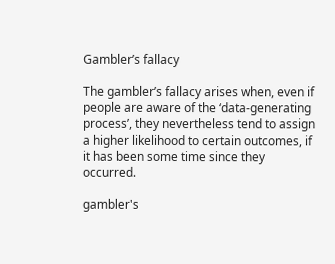Gambler’s fallacy

The gambler’s fallacy arises when, even if people are aware of the ‘data-generating process’, they nevertheless tend to assign a higher likelihood to certain outcomes, if it has been some time since they occurred.

gambler's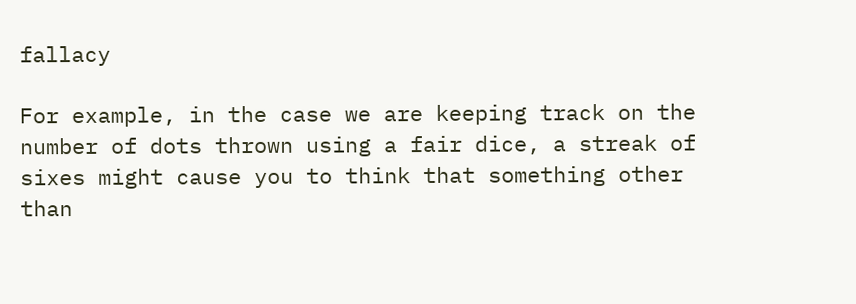fallacy

For example, in the case we are keeping track on the number of dots thrown using a fair dice, a streak of sixes might cause you to think that something other than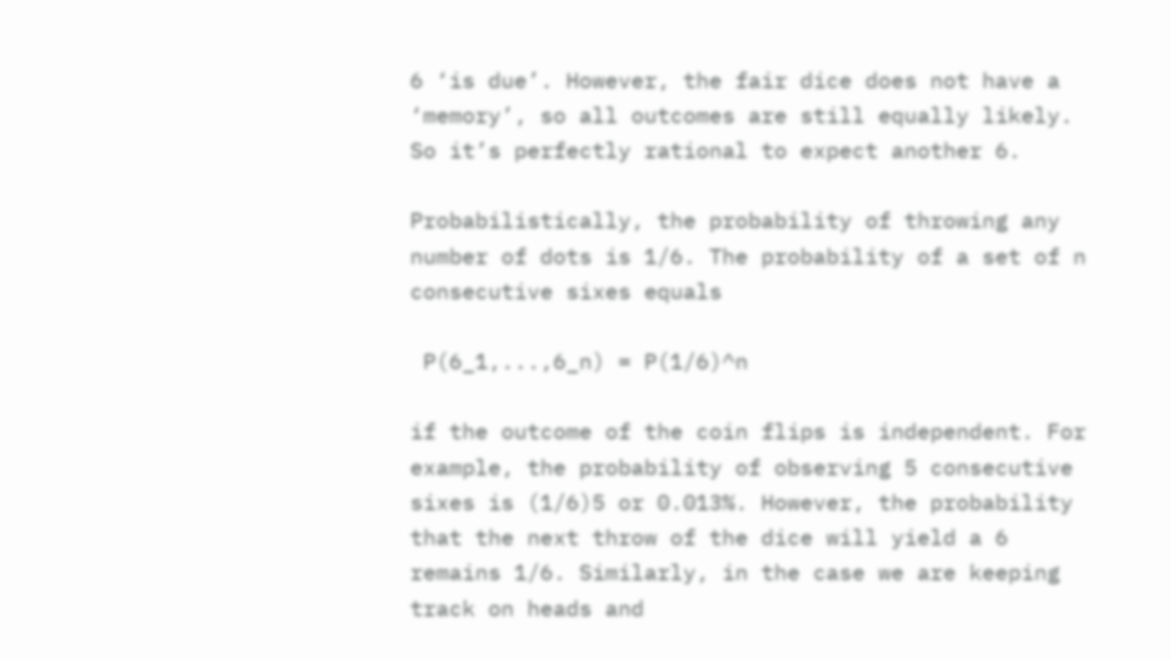6 ‘is due’. However, the fair dice does not have a ‘memory’, so all outcomes are still equally likely. So it’s perfectly rational to expect another 6.

Probabilistically, the probability of throwing any number of dots is 1/6. The probability of a set of n consecutive sixes equals

 P(6_1,...,6_n) = P(1/6)^n

if the outcome of the coin flips is independent. For example, the probability of observing 5 consecutive sixes is (1/6)5 or 0.013%. However, the probability that the next throw of the dice will yield a 6 remains 1/6. Similarly, in the case we are keeping track on heads and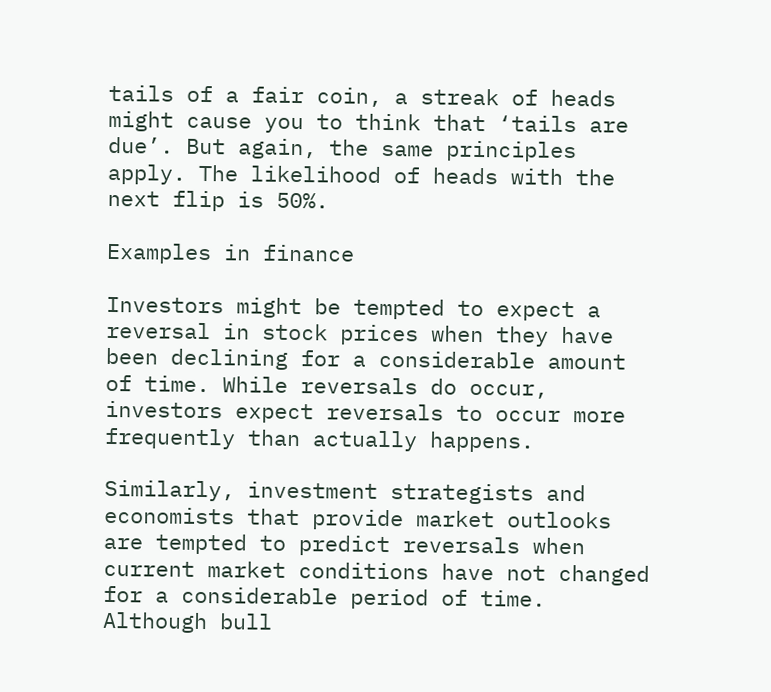tails of a fair coin, a streak of heads might cause you to think that ‘tails are due’. But again, the same principles apply. The likelihood of heads with the next flip is 50%.

Examples in finance

Investors might be tempted to expect a reversal in stock prices when they have been declining for a considerable amount of time. While reversals do occur, investors expect reversals to occur more frequently than actually happens.

Similarly, investment strategists and economists that provide market outlooks are tempted to predict reversals when current market conditions have not changed for a considerable period of time. Although bull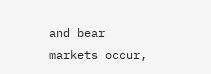and bear markets occur,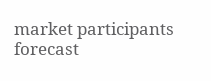market participants forecast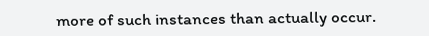more of such instances than actually occur.